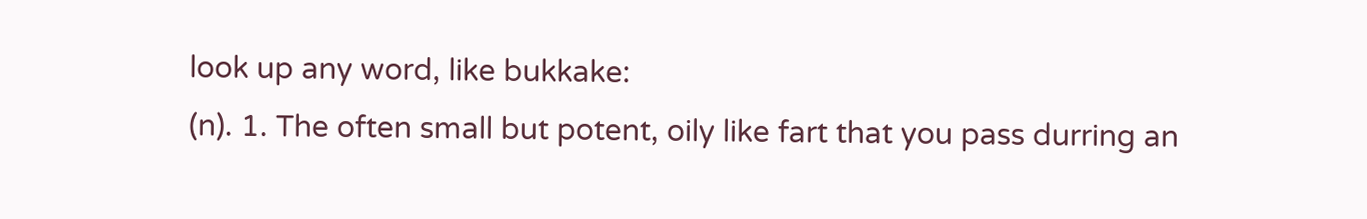look up any word, like bukkake:
(n). 1. The often small but potent, oily like fart that you pass durring an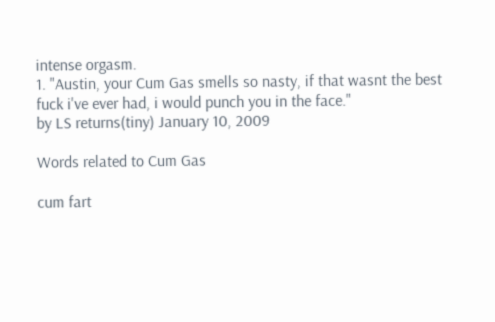intense orgasm.
1. "Austin, your Cum Gas smells so nasty, if that wasnt the best fuck i've ever had, i would punch you in the face."
by LS returns(tiny) January 10, 2009

Words related to Cum Gas

cum fart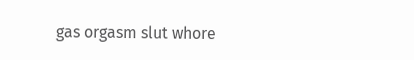gas orgasm slut whore